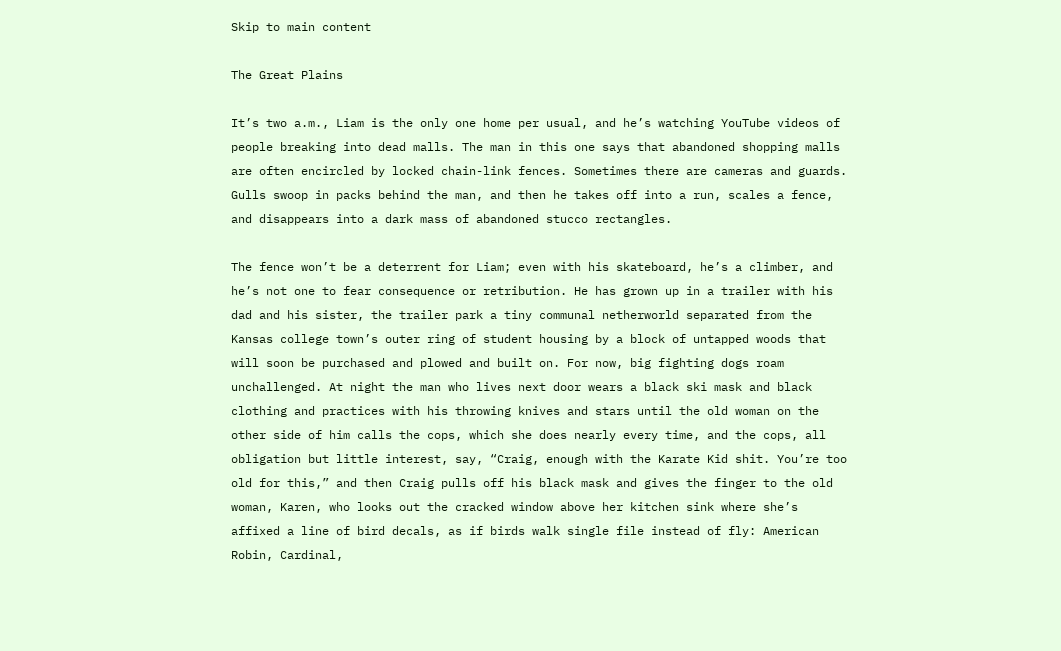Skip to main content

The Great Plains

It’s two a.m., Liam is the only one home per usual, and he’s watching YouTube videos of people breaking into dead malls. The man in this one says that abandoned shopping malls are often encircled by locked chain-link fences. Sometimes there are cameras and guards. Gulls swoop in packs behind the man, and then he takes off into a run, scales a fence, and disappears into a dark mass of abandoned stucco rectangles.

The fence won’t be a deterrent for Liam; even with his skateboard, he’s a climber, and he’s not one to fear consequence or retribution. He has grown up in a trailer with his dad and his sister, the trailer park a tiny communal netherworld separated from the Kansas college town’s outer ring of student housing by a block of untapped woods that will soon be purchased and plowed and built on. For now, big fighting dogs roam unchallenged. At night the man who lives next door wears a black ski mask and black clothing and practices with his throwing knives and stars until the old woman on the other side of him calls the cops, which she does nearly every time, and the cops, all obligation but little interest, say, “Craig, enough with the Karate Kid shit. You’re too old for this,” and then Craig pulls off his black mask and gives the finger to the old woman, Karen, who looks out the cracked window above her kitchen sink where she’s affixed a line of bird decals, as if birds walk single file instead of fly: American Robin, Cardinal,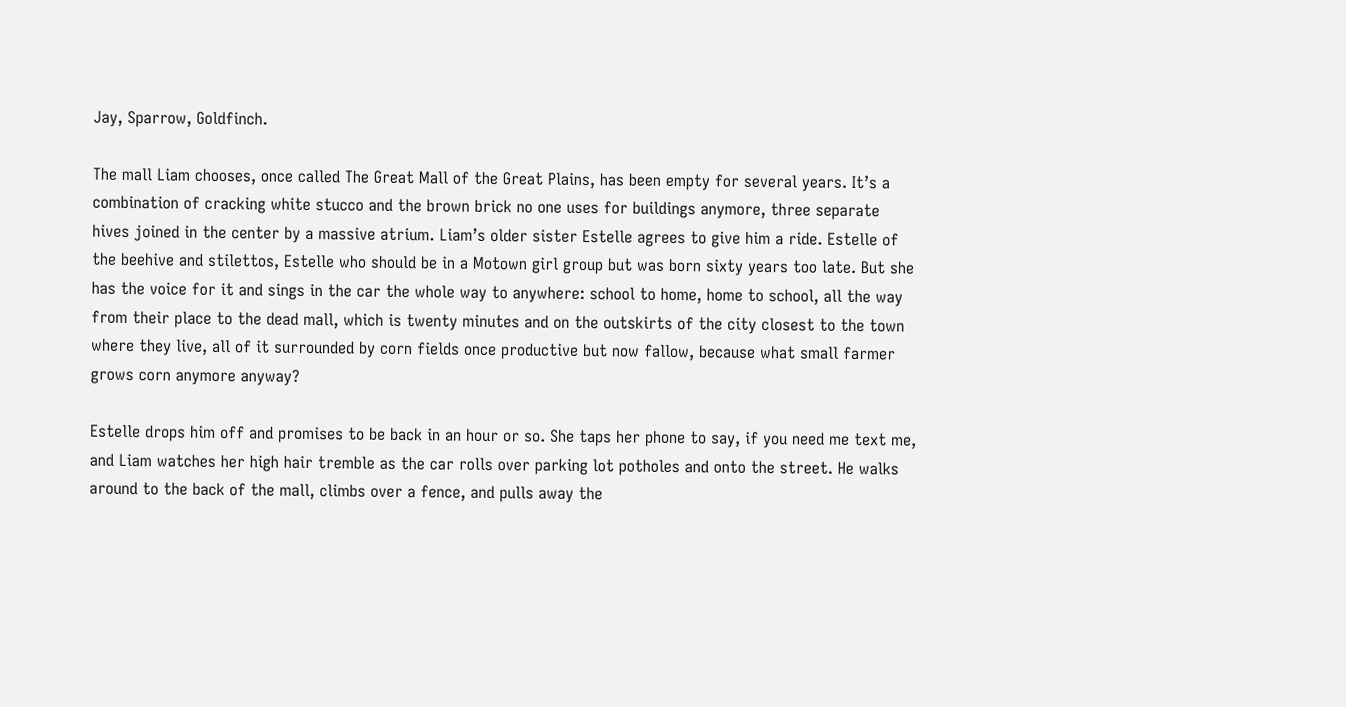Jay, Sparrow, Goldfinch.

The mall Liam chooses, once called The Great Mall of the Great Plains, has been empty for several years. It’s a combination of cracking white stucco and the brown brick no one uses for buildings anymore, three separate hives joined in the center by a massive atrium. Liam’s older sister Estelle agrees to give him a ride. Estelle of the beehive and stilettos, Estelle who should be in a Motown girl group but was born sixty years too late. But she has the voice for it and sings in the car the whole way to anywhere: school to home, home to school, all the way from their place to the dead mall, which is twenty minutes and on the outskirts of the city closest to the town where they live, all of it surrounded by corn fields once productive but now fallow, because what small farmer grows corn anymore anyway?

Estelle drops him off and promises to be back in an hour or so. She taps her phone to say, if you need me text me, and Liam watches her high hair tremble as the car rolls over parking lot potholes and onto the street. He walks around to the back of the mall, climbs over a fence, and pulls away the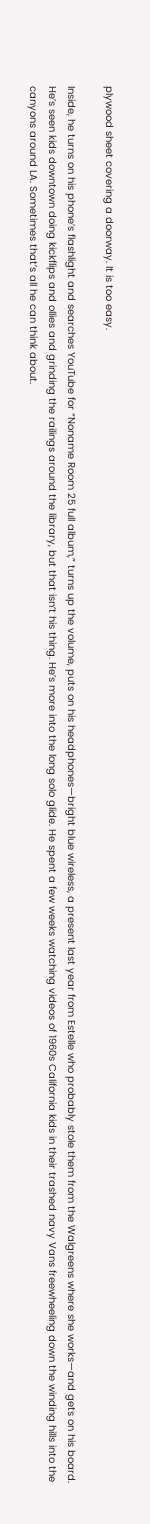plywood sheet covering a doorway. It is too easy.

Inside, he turns on his phone’s flashlight and searches YouTube for “Noname Room 25 full album,” turns up the volume, puts on his headphones—bright blue wireless, a present last year from Estelle who probably stole them from the Walgreens where she works—and gets on his board. He’s seen kids downtown doing kickflips and ollies and grinding the railings around the library, but that isn’t his thing. He’s more into the long solo glide. He spent a few weeks watching videos of 1960s California kids in their trashed navy Vans freewheeling down the winding hills into the canyons around LA. Sometimes that’s all he can think about.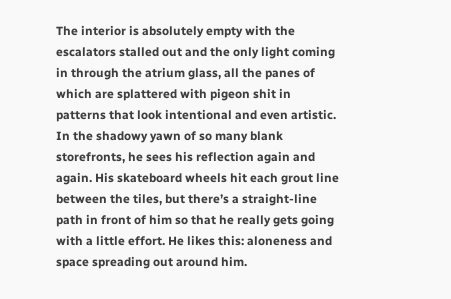The interior is absolutely empty with the escalators stalled out and the only light coming in through the atrium glass, all the panes of which are splattered with pigeon shit in patterns that look intentional and even artistic. In the shadowy yawn of so many blank storefronts, he sees his reflection again and again. His skateboard wheels hit each grout line between the tiles, but there’s a straight-line path in front of him so that he really gets going with a little effort. He likes this: aloneness and space spreading out around him.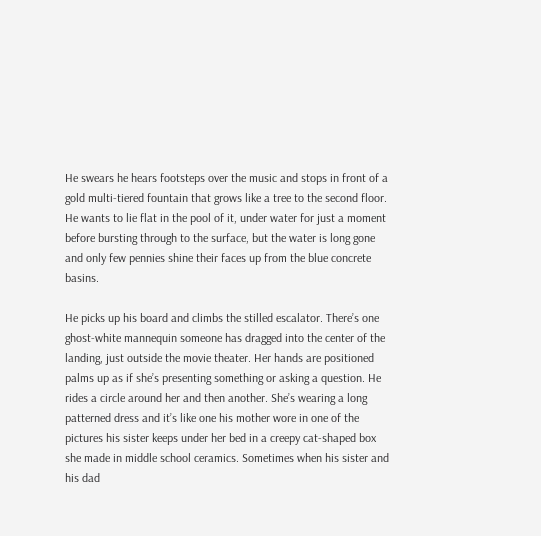He swears he hears footsteps over the music and stops in front of a gold multi-tiered fountain that grows like a tree to the second floor. He wants to lie flat in the pool of it, under water for just a moment before bursting through to the surface, but the water is long gone and only few pennies shine their faces up from the blue concrete basins.

He picks up his board and climbs the stilled escalator. There’s one ghost-white mannequin someone has dragged into the center of the landing, just outside the movie theater. Her hands are positioned palms up as if she’s presenting something or asking a question. He rides a circle around her and then another. She’s wearing a long patterned dress and it’s like one his mother wore in one of the pictures his sister keeps under her bed in a creepy cat-shaped box she made in middle school ceramics. Sometimes when his sister and his dad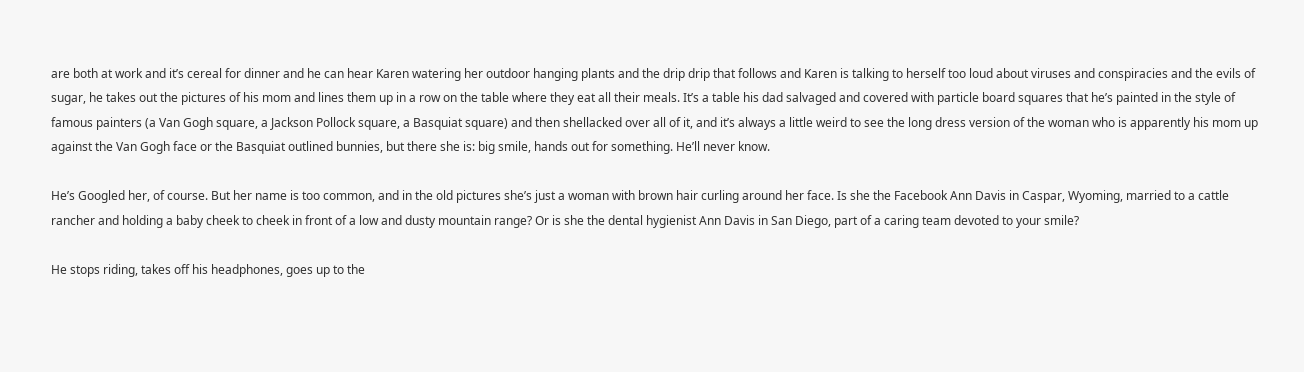are both at work and it’s cereal for dinner and he can hear Karen watering her outdoor hanging plants and the drip drip that follows and Karen is talking to herself too loud about viruses and conspiracies and the evils of sugar, he takes out the pictures of his mom and lines them up in a row on the table where they eat all their meals. It’s a table his dad salvaged and covered with particle board squares that he’s painted in the style of famous painters (a Van Gogh square, a Jackson Pollock square, a Basquiat square) and then shellacked over all of it, and it’s always a little weird to see the long dress version of the woman who is apparently his mom up against the Van Gogh face or the Basquiat outlined bunnies, but there she is: big smile, hands out for something. He’ll never know.

He’s Googled her, of course. But her name is too common, and in the old pictures she’s just a woman with brown hair curling around her face. Is she the Facebook Ann Davis in Caspar, Wyoming, married to a cattle rancher and holding a baby cheek to cheek in front of a low and dusty mountain range? Or is she the dental hygienist Ann Davis in San Diego, part of a caring team devoted to your smile?

He stops riding, takes off his headphones, goes up to the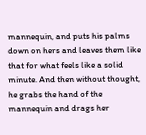mannequin, and puts his palms down on hers and leaves them like that for what feels like a solid minute. And then without thought, he grabs the hand of the mannequin and drags her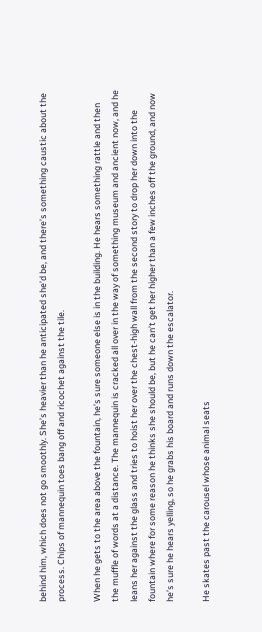behind him, which does not go smoothly. She’s heavier than he anticipated she’d be, and there’s something caustic about the process. Chips of mannequin toes bang off and ricochet against the tile.

When he gets to the area above the fountain, he’s sure someone else is in the building. He hears something rattle and then the muffle of words at a distance. The mannequin is cracked all over in the way of something museum and ancient now, and he leans her against the glass and tries to hoist her over the chest-high wall from the second story to drop her down into the fountain where for some reason he thinks she should be, but he can’t get her higher than a few inches off the ground, and now he’s sure he hears yelling, so he grabs his board and runs down the escalator.

He skates past the carousel whose animal seats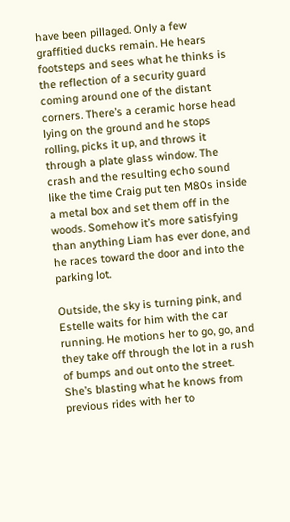have been pillaged. Only a few graffitied ducks remain. He hears footsteps and sees what he thinks is the reflection of a security guard coming around one of the distant corners. There’s a ceramic horse head lying on the ground and he stops rolling, picks it up, and throws it through a plate glass window. The crash and the resulting echo sound like the time Craig put ten M80s inside a metal box and set them off in the woods. Somehow it’s more satisfying than anything Liam has ever done, and he races toward the door and into the parking lot.

Outside, the sky is turning pink, and Estelle waits for him with the car running. He motions her to go, go, and they take off through the lot in a rush of bumps and out onto the street. She’s blasting what he knows from previous rides with her to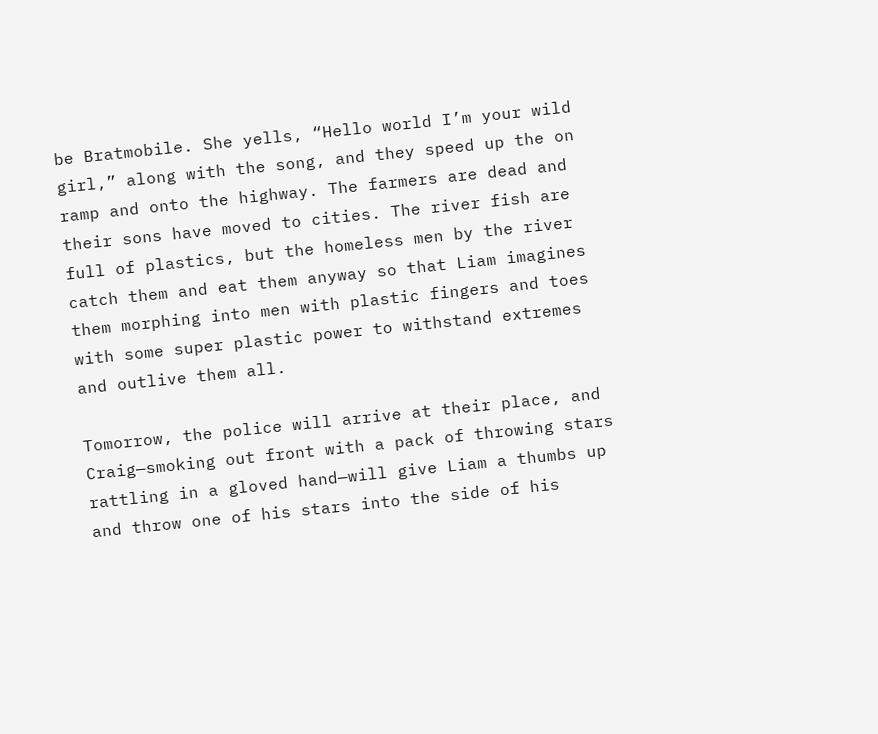be Bratmobile. She yells, “Hello world I’m your wild girl,” along with the song, and they speed up the on ramp and onto the highway. The farmers are dead and their sons have moved to cities. The river fish are full of plastics, but the homeless men by the river catch them and eat them anyway so that Liam imagines them morphing into men with plastic fingers and toes with some super plastic power to withstand extremes and outlive them all.

Tomorrow, the police will arrive at their place, and Craig—smoking out front with a pack of throwing stars rattling in a gloved hand—will give Liam a thumbs up and throw one of his stars into the side of his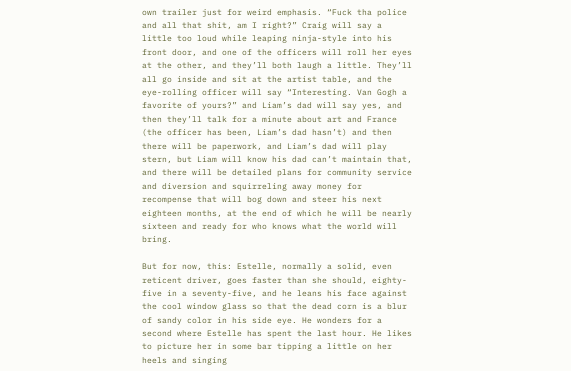own trailer just for weird emphasis. “Fuck tha police and all that shit, am I right?” Craig will say a little too loud while leaping ninja-style into his front door, and one of the officers will roll her eyes at the other, and they’ll both laugh a little. They’ll all go inside and sit at the artist table, and the eye-rolling officer will say “Interesting. Van Gogh a favorite of yours?” and Liam’s dad will say yes, and then they’ll talk for a minute about art and France (the officer has been, Liam’s dad hasn’t) and then there will be paperwork, and Liam’s dad will play stern, but Liam will know his dad can’t maintain that, and there will be detailed plans for community service and diversion and squirreling away money for recompense that will bog down and steer his next eighteen months, at the end of which he will be nearly sixteen and ready for who knows what the world will bring.

But for now, this: Estelle, normally a solid, even reticent driver, goes faster than she should, eighty-five in a seventy-five, and he leans his face against the cool window glass so that the dead corn is a blur of sandy color in his side eye. He wonders for a second where Estelle has spent the last hour. He likes to picture her in some bar tipping a little on her heels and singing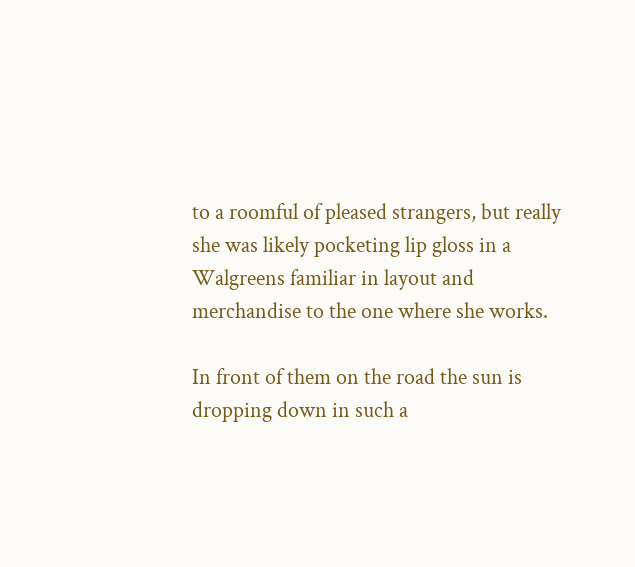to a roomful of pleased strangers, but really she was likely pocketing lip gloss in a Walgreens familiar in layout and merchandise to the one where she works.

In front of them on the road the sun is dropping down in such a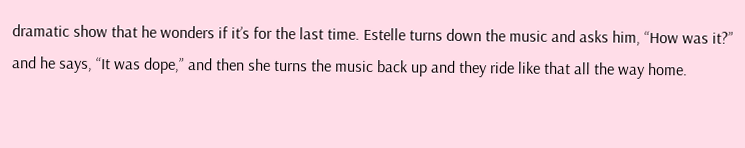dramatic show that he wonders if it’s for the last time. Estelle turns down the music and asks him, “How was it?” and he says, “It was dope,” and then she turns the music back up and they ride like that all the way home.